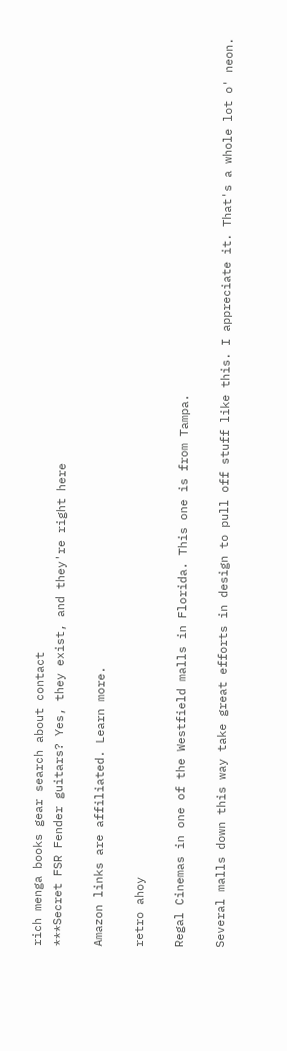rich menga books gear search about contact
***Secret FSR Fender guitars? Yes, they exist, and they're right here

Amazon links are affiliated. Learn more.

retro ahoy

Regal Cinemas in one of the Westfield malls in Florida. This one is from Tampa.

Several malls down this way take great efforts in design to pull off stuff like this. I appreciate it. That's a whole lot o' neon.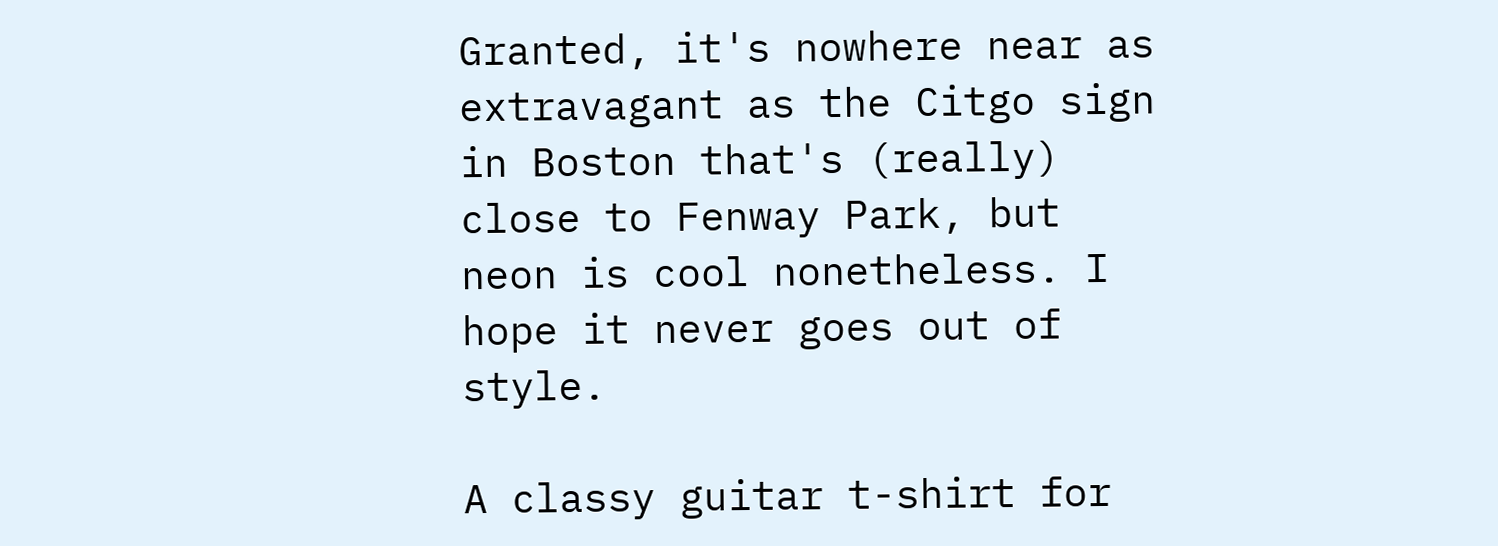Granted, it's nowhere near as extravagant as the Citgo sign in Boston that's (really) close to Fenway Park, but neon is cool nonetheless. I hope it never goes out of style.

A classy guitar t-shirt for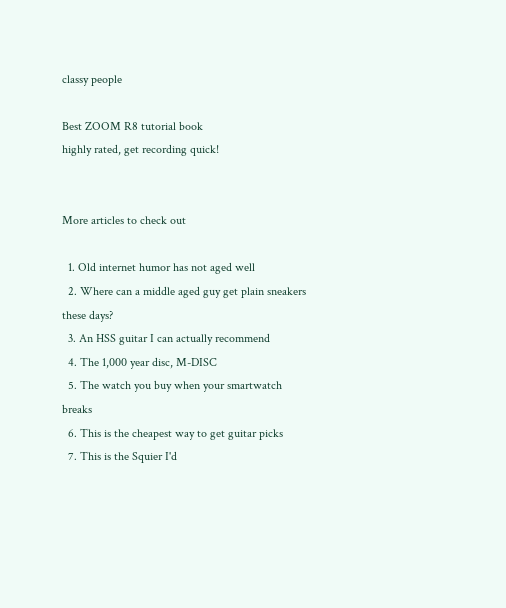classy people

Best ZOOM R8 tutorial book
highly rated, get recording quick!


More articles to check out

  1. Old internet humor has not aged well
  2. Where can a middle aged guy get plain sneakers these days?
  3. An HSS guitar I can actually recommend
  4. The 1,000 year disc, M-DISC
  5. The watch you buy when your smartwatch breaks
  6. This is the cheapest way to get guitar picks
  7. This is the Squier I'd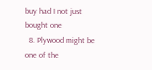buy had I not just bought one
  8. Plywood might be one of the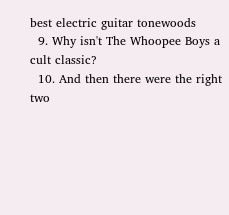best electric guitar tonewoods
  9. Why isn't The Whoopee Boys a cult classic?
  10. And then there were the right two